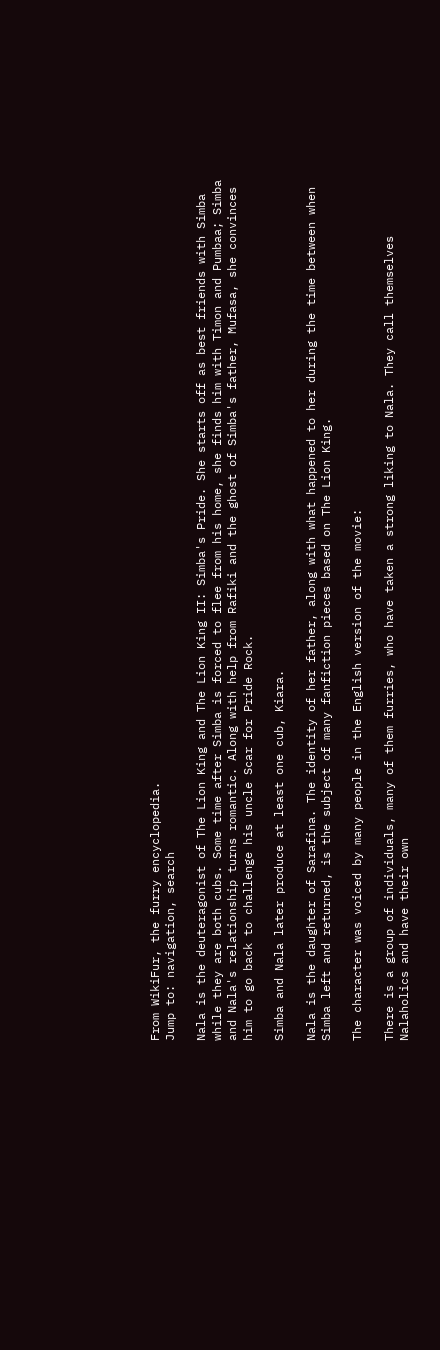From WikiFur, the furry encyclopedia.
Jump to: navigation, search

Nala is the deuteragonist of The Lion King and The Lion King II: Simba's Pride. She starts off as best friends with Simba while they are both cubs. Some time after Simba is forced to flee from his home, she finds him with Timon and Pumbaa; Simba and Nala's relationship turns romantic. Along with help from Rafiki and the ghost of Simba's father, Mufasa, she convinces him to go back to challenge his uncle Scar for Pride Rock.

Simba and Nala later produce at least one cub, Kiara.

Nala is the daughter of Sarafina. The identity of her father, along with what happened to her during the time between when Simba left and returned, is the subject of many fanfiction pieces based on The Lion King.

The character was voiced by many people in the English version of the movie:

There is a group of individuals, many of them furries, who have taken a strong liking to Nala. They call themselves Nalaholics and have their own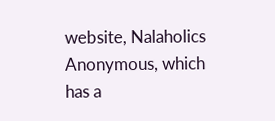website, Nalaholics Anonymous, which has a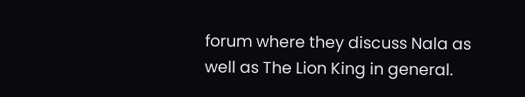forum where they discuss Nala as well as The Lion King in general.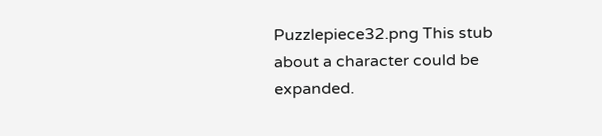Puzzlepiece32.png This stub about a character could be expanded.